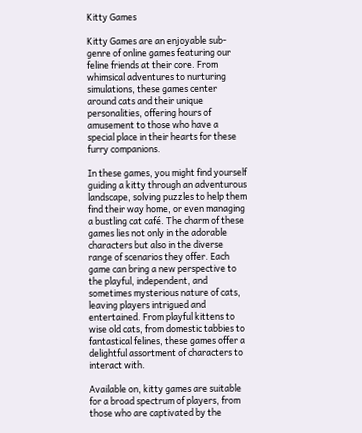Kitty Games

Kitty Games are an enjoyable sub-genre of online games featuring our feline friends at their core. From whimsical adventures to nurturing simulations, these games center around cats and their unique personalities, offering hours of amusement to those who have a special place in their hearts for these furry companions.

In these games, you might find yourself guiding a kitty through an adventurous landscape, solving puzzles to help them find their way home, or even managing a bustling cat café. The charm of these games lies not only in the adorable characters but also in the diverse range of scenarios they offer. Each game can bring a new perspective to the playful, independent, and sometimes mysterious nature of cats, leaving players intrigued and entertained. From playful kittens to wise old cats, from domestic tabbies to fantastical felines, these games offer a delightful assortment of characters to interact with.

Available on, kitty games are suitable for a broad spectrum of players, from those who are captivated by the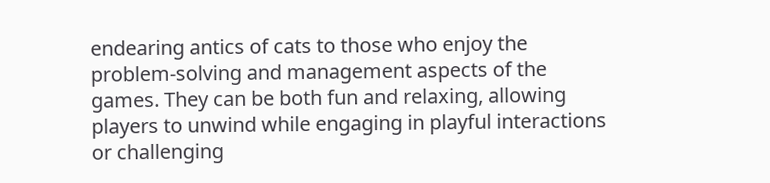endearing antics of cats to those who enjoy the problem-solving and management aspects of the games. They can be both fun and relaxing, allowing players to unwind while engaging in playful interactions or challenging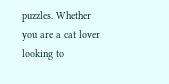puzzles. Whether you are a cat lover looking to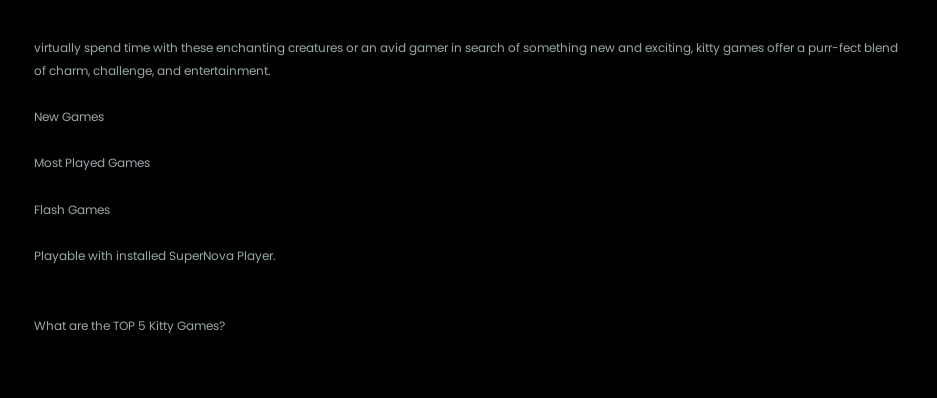virtually spend time with these enchanting creatures or an avid gamer in search of something new and exciting, kitty games offer a purr-fect blend of charm, challenge, and entertainment.

New Games

Most Played Games

Flash Games

Playable with installed SuperNova Player.


What are the TOP 5 Kitty Games?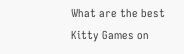What are the best Kitty Games on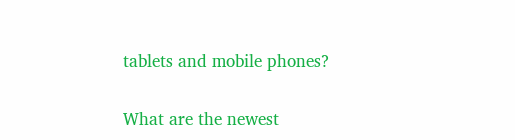tablets and mobile phones?

What are the newest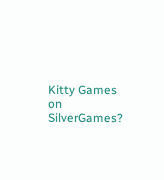Kitty Games on SilverGames?